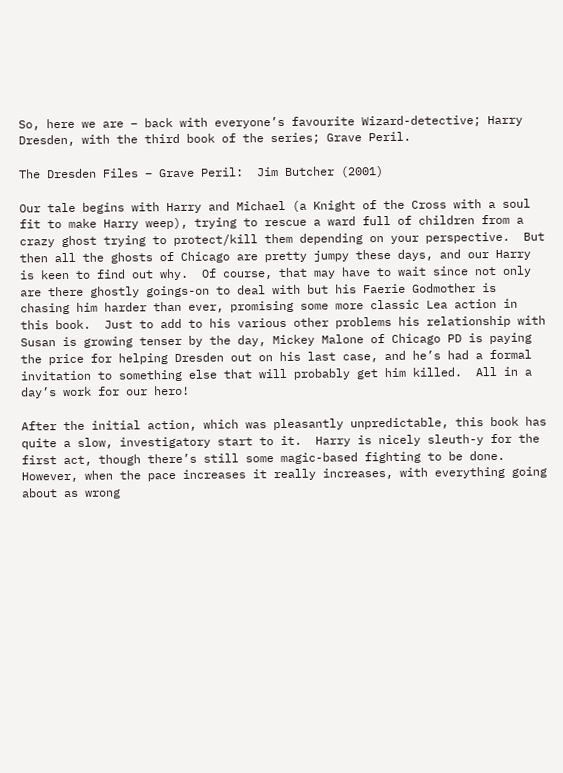So, here we are – back with everyone’s favourite Wizard-detective; Harry Dresden, with the third book of the series; Grave Peril.

The Dresden Files – Grave Peril:  Jim Butcher (2001)

Our tale begins with Harry and Michael (a Knight of the Cross with a soul fit to make Harry weep), trying to rescue a ward full of children from a crazy ghost trying to protect/kill them depending on your perspective.  But then all the ghosts of Chicago are pretty jumpy these days, and our Harry is keen to find out why.  Of course, that may have to wait since not only are there ghostly goings-on to deal with but his Faerie Godmother is chasing him harder than ever, promising some more classic Lea action in this book.  Just to add to his various other problems his relationship with Susan is growing tenser by the day, Mickey Malone of Chicago PD is paying the price for helping Dresden out on his last case, and he’s had a formal invitation to something else that will probably get him killed.  All in a day’s work for our hero!

After the initial action, which was pleasantly unpredictable, this book has quite a slow, investigatory start to it.  Harry is nicely sleuth-y for the first act, though there’s still some magic-based fighting to be done.  However, when the pace increases it really increases, with everything going about as wrong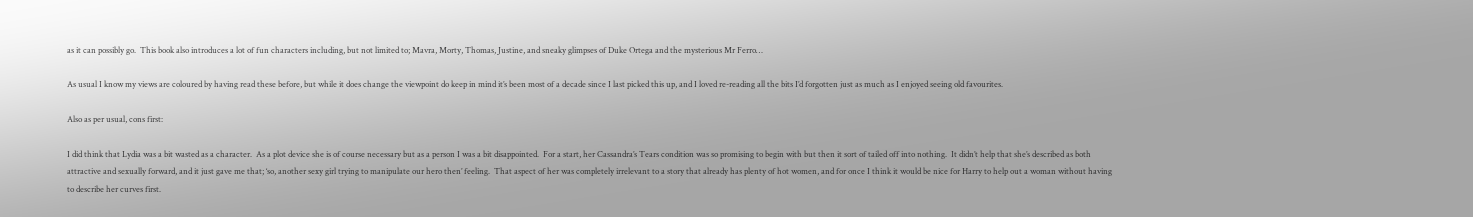as it can possibly go.  This book also introduces a lot of fun characters including, but not limited to; Mavra, Morty, Thomas, Justine, and sneaky glimpses of Duke Ortega and the mysterious Mr Ferro…

As usual I know my views are coloured by having read these before, but while it does change the viewpoint do keep in mind it’s been most of a decade since I last picked this up, and I loved re-reading all the bits I’d forgotten just as much as I enjoyed seeing old favourites.

Also as per usual, cons first:

I did think that Lydia was a bit wasted as a character.  As a plot device she is of course necessary but as a person I was a bit disappointed.  For a start, her Cassandra’s Tears condition was so promising to begin with but then it sort of tailed off into nothing.  It didn’t help that she’s described as both attractive and sexually forward, and it just gave me that; ‘so, another sexy girl trying to manipulate our hero then’ feeling.  That aspect of her was completely irrelevant to a story that already has plenty of hot women, and for once I think it would be nice for Harry to help out a woman without having to describe her curves first.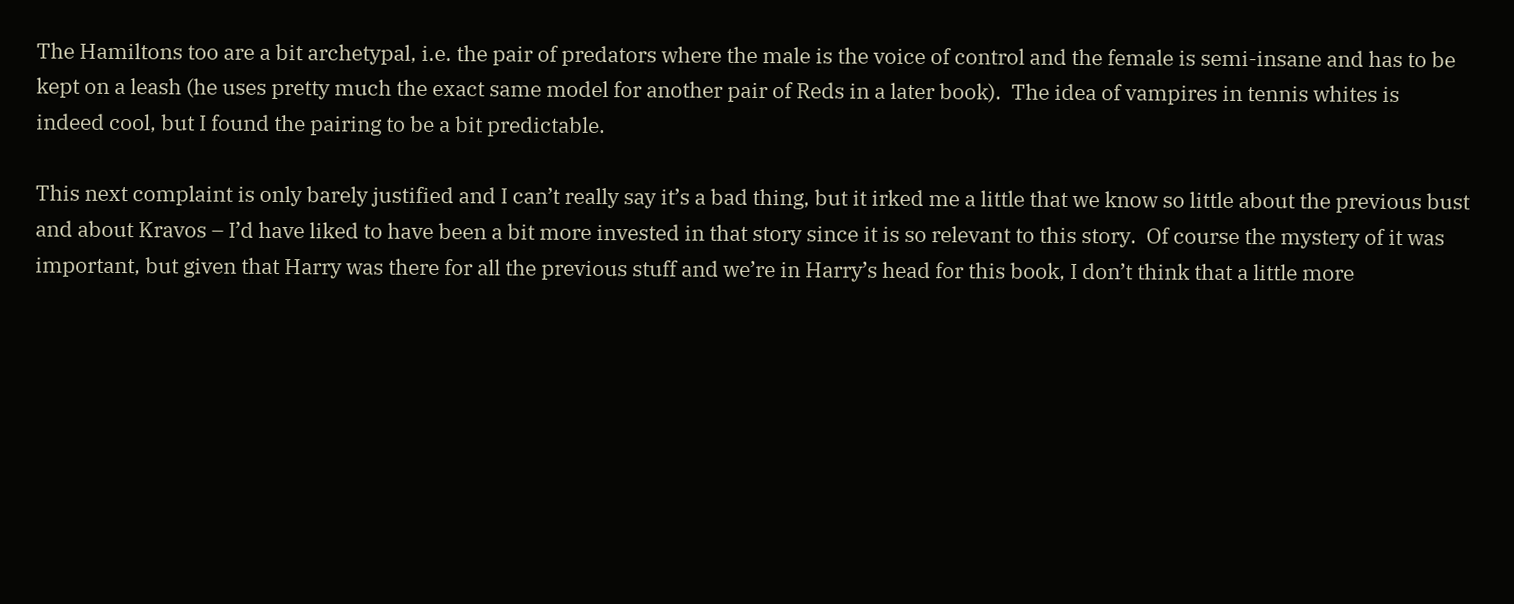The Hamiltons too are a bit archetypal, i.e. the pair of predators where the male is the voice of control and the female is semi-insane and has to be kept on a leash (he uses pretty much the exact same model for another pair of Reds in a later book).  The idea of vampires in tennis whites is indeed cool, but I found the pairing to be a bit predictable.

This next complaint is only barely justified and I can’t really say it’s a bad thing, but it irked me a little that we know so little about the previous bust and about Kravos – I’d have liked to have been a bit more invested in that story since it is so relevant to this story.  Of course the mystery of it was important, but given that Harry was there for all the previous stuff and we’re in Harry’s head for this book, I don’t think that a little more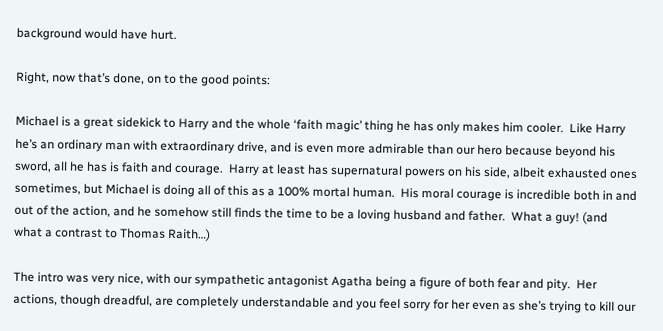background would have hurt.

Right, now that’s done, on to the good points:

Michael is a great sidekick to Harry and the whole ‘faith magic’ thing he has only makes him cooler.  Like Harry he’s an ordinary man with extraordinary drive, and is even more admirable than our hero because beyond his sword, all he has is faith and courage.  Harry at least has supernatural powers on his side, albeit exhausted ones sometimes, but Michael is doing all of this as a 100% mortal human.  His moral courage is incredible both in and out of the action, and he somehow still finds the time to be a loving husband and father.  What a guy! (and what a contrast to Thomas Raith…)

The intro was very nice, with our sympathetic antagonist Agatha being a figure of both fear and pity.  Her actions, though dreadful, are completely understandable and you feel sorry for her even as she’s trying to kill our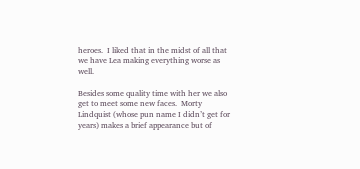heroes.  I liked that in the midst of all that we have Lea making everything worse as well.

Besides some quality time with her we also get to meet some new faces.  Morty Lindquist (whose pun name I didn’t get for years) makes a brief appearance but of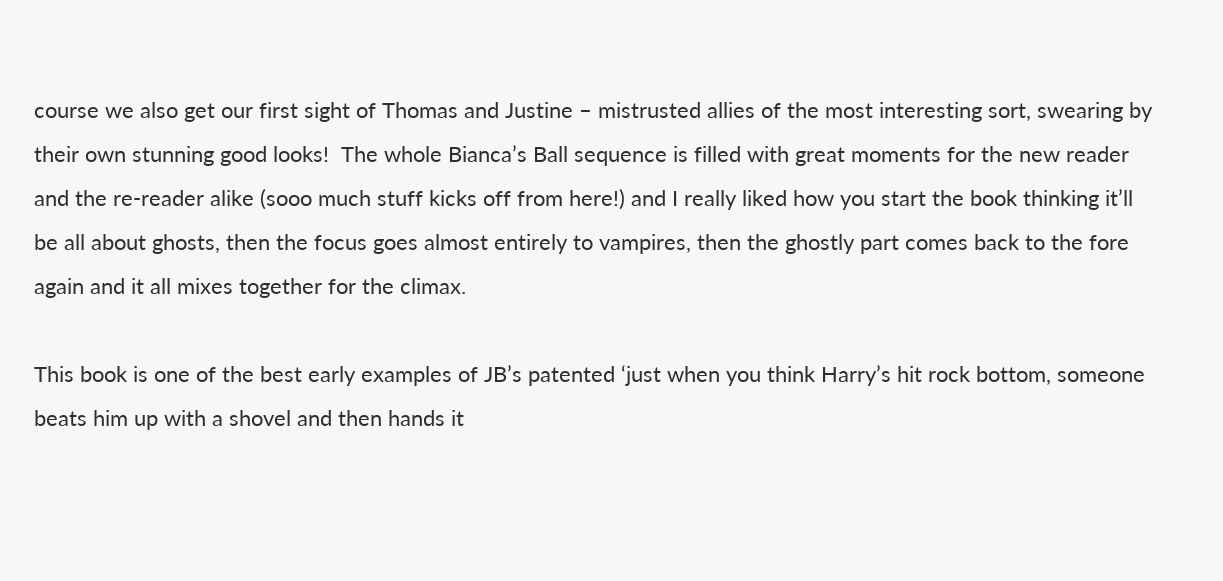course we also get our first sight of Thomas and Justine – mistrusted allies of the most interesting sort, swearing by their own stunning good looks!  The whole Bianca’s Ball sequence is filled with great moments for the new reader and the re-reader alike (sooo much stuff kicks off from here!) and I really liked how you start the book thinking it’ll be all about ghosts, then the focus goes almost entirely to vampires, then the ghostly part comes back to the fore again and it all mixes together for the climax.

This book is one of the best early examples of JB’s patented ‘just when you think Harry’s hit rock bottom, someone beats him up with a shovel and then hands it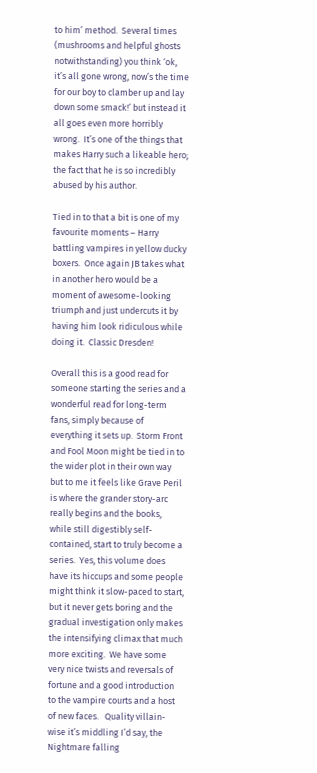to him’ method.  Several times (mushrooms and helpful ghosts notwithstanding) you think ‘ok, it’s all gone wrong, now’s the time for our boy to clamber up and lay down some smack!’ but instead it all goes even more horribly wrong.  It’s one of the things that makes Harry such a likeable hero; the fact that he is so incredibly abused by his author.

Tied in to that a bit is one of my favourite moments – Harry battling vampires in yellow ducky boxers.  Once again JB takes what in another hero would be a moment of awesome-looking triumph and just undercuts it by having him look ridiculous while doing it.  Classic Dresden!

Overall this is a good read for someone starting the series and a wonderful read for long-term fans, simply because of everything it sets up.  Storm Front and Fool Moon might be tied in to the wider plot in their own way but to me it feels like Grave Peril is where the grander story-arc really begins and the books, while still digestibly self-contained, start to truly become a series.  Yes, this volume does have its hiccups and some people might think it slow-paced to start, but it never gets boring and the gradual investigation only makes the intensifying climax that much more exciting.  We have some very nice twists and reversals of fortune and a good introduction to the vampire courts and a host of new faces.   Quality villain-wise it’s middling I’d say, the Nightmare falling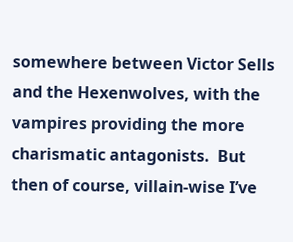somewhere between Victor Sells and the Hexenwolves, with the vampires providing the more charismatic antagonists.  But then of course, villain-wise I’ve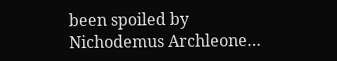been spoiled by Nichodemus Archleone…